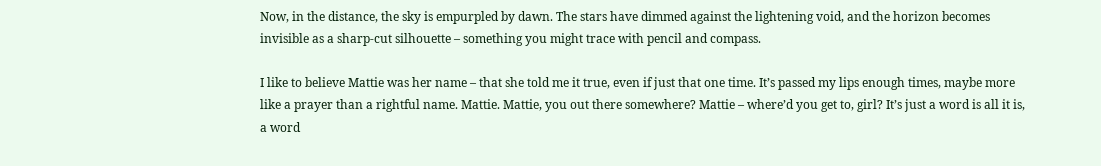Now, in the distance, the sky is empurpled by dawn. The stars have dimmed against the lightening void, and the horizon becomes invisible as a sharp-cut silhouette – something you might trace with pencil and compass.

I like to believe Mattie was her name – that she told me it true, even if just that one time. It’s passed my lips enough times, maybe more like a prayer than a rightful name. Mattie. Mattie, you out there somewhere? Mattie – where’d you get to, girl? It’s just a word is all it is, a word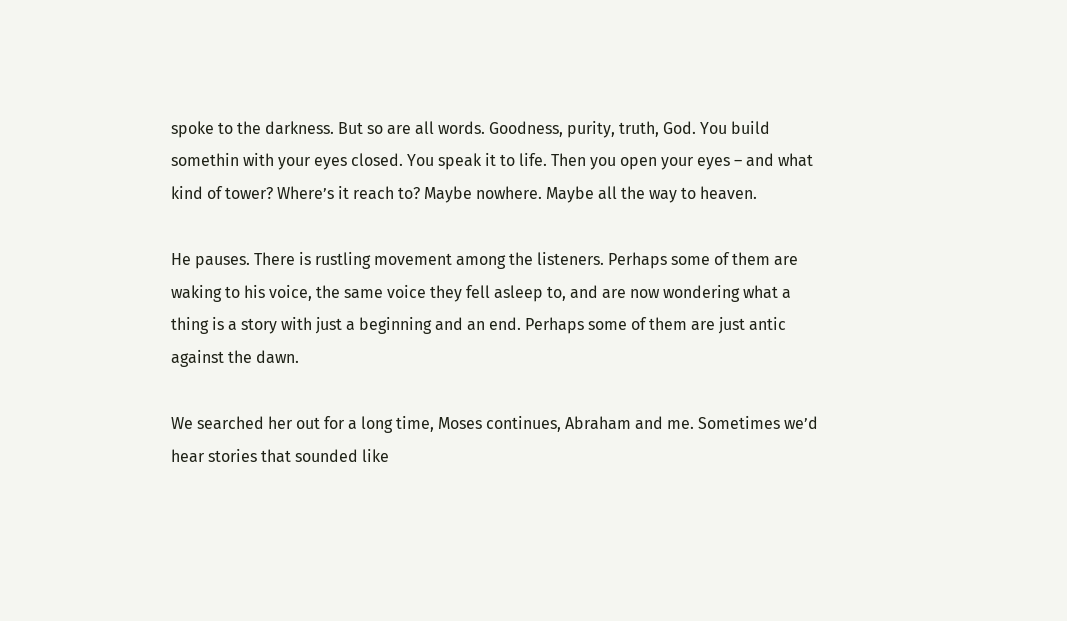spoke to the darkness. But so are all words. Goodness, purity, truth, God. You build somethin with your eyes closed. You speak it to life. Then you open your eyes – and what kind of tower? Where’s it reach to? Maybe nowhere. Maybe all the way to heaven.

He pauses. There is rustling movement among the listeners. Perhaps some of them are waking to his voice, the same voice they fell asleep to, and are now wondering what a thing is a story with just a beginning and an end. Perhaps some of them are just antic against the dawn.

We searched her out for a long time, Moses continues, Abraham and me. Sometimes we’d hear stories that sounded like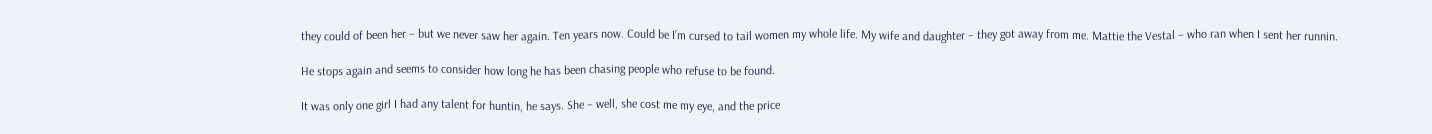they could of been her – but we never saw her again. Ten years now. Could be I’m cursed to tail women my whole life. My wife and daughter – they got away from me. Mattie the Vestal – who ran when I sent her runnin.

He stops again and seems to consider how long he has been chasing people who refuse to be found.

It was only one girl I had any talent for huntin, he says. She – well, she cost me my eye, and the price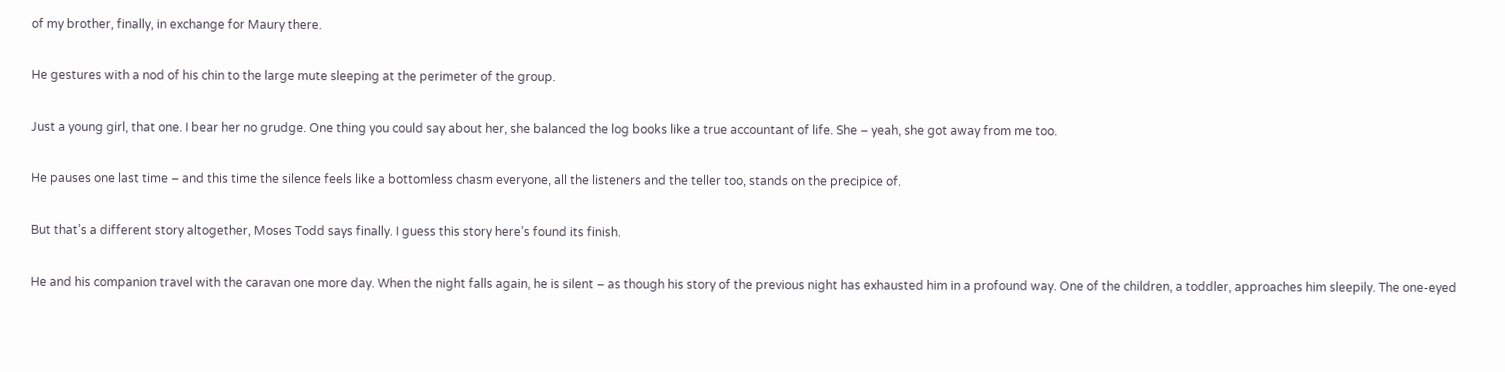of my brother, finally, in exchange for Maury there.

He gestures with a nod of his chin to the large mute sleeping at the perimeter of the group.

Just a young girl, that one. I bear her no grudge. One thing you could say about her, she balanced the log books like a true accountant of life. She – yeah, she got away from me too.

He pauses one last time – and this time the silence feels like a bottomless chasm everyone, all the listeners and the teller too, stands on the precipice of.

But that’s a different story altogether, Moses Todd says finally. I guess this story here’s found its finish.

He and his companion travel with the caravan one more day. When the night falls again, he is silent – as though his story of the previous night has exhausted him in a profound way. One of the children, a toddler, approaches him sleepily. The one-eyed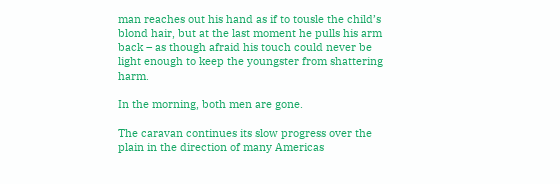man reaches out his hand as if to tousle the child’s blond hair, but at the last moment he pulls his arm back – as though afraid his touch could never be light enough to keep the youngster from shattering harm.

In the morning, both men are gone.

The caravan continues its slow progress over the plain in the direction of many Americas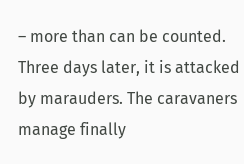– more than can be counted. Three days later, it is attacked by marauders. The caravaners manage finally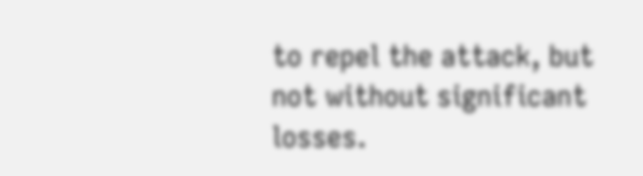to repel the attack, but not without significant losses.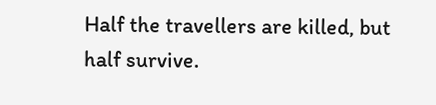Half the travellers are killed, but half survive.